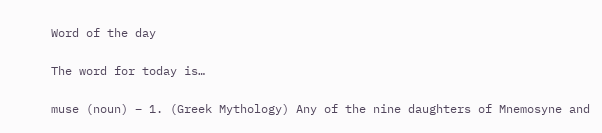Word of the day

The word for today is…

muse (noun) – 1. (Greek Mythology) Any of the nine daughters of Mnemosyne and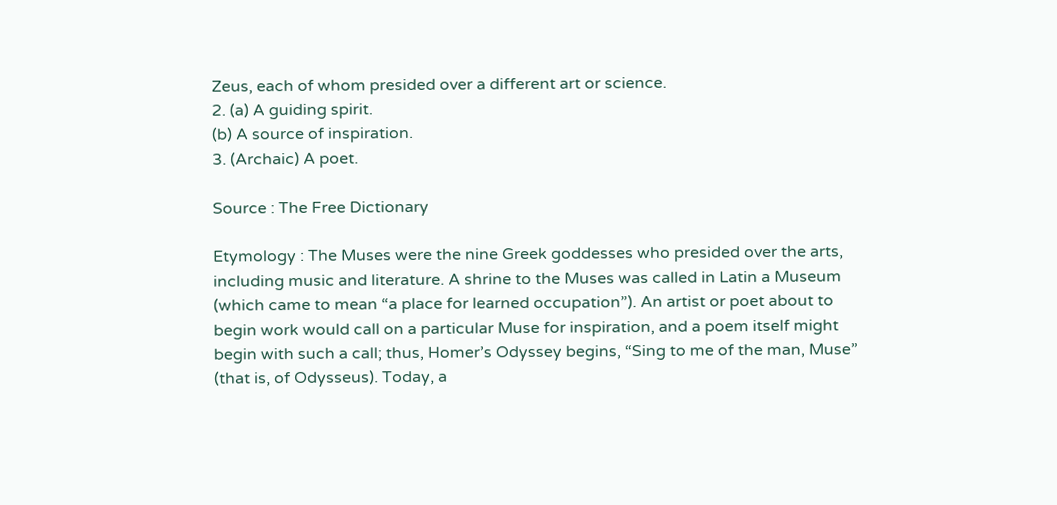Zeus, each of whom presided over a different art or science.
2. (a) A guiding spirit.
(b) A source of inspiration.
3. (Archaic) A poet.

Source : The Free Dictionary

Etymology : The Muses were the nine Greek goddesses who presided over the arts, including music and literature. A shrine to the Muses was called in Latin a Museum (which came to mean “a place for learned occupation”). An artist or poet about to begin work would call on a particular Muse for inspiration, and a poem itself might begin with such a call; thus, Homer’s Odyssey begins, “Sing to me of the man, Muse” (that is, of Odysseus). Today, a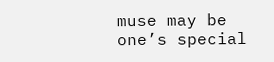muse may be one’s special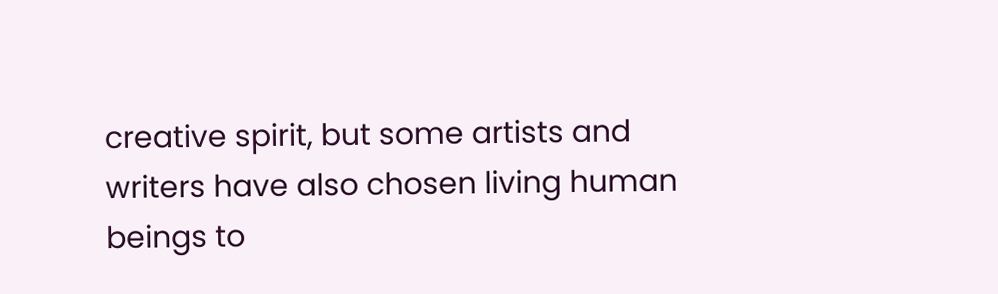creative spirit, but some artists and writers have also chosen living human beings to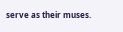serve as their muses.